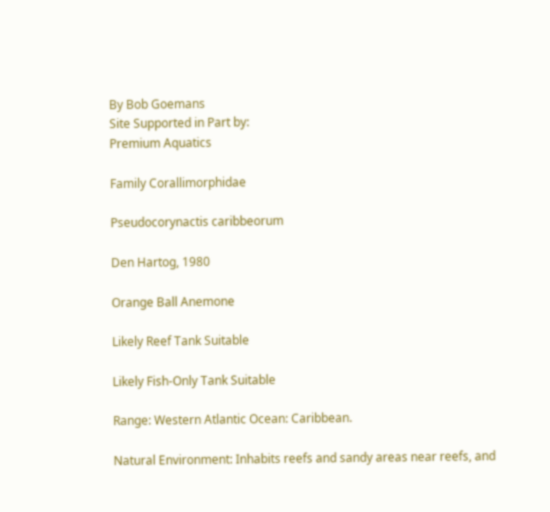By Bob Goemans
Site Supported in Part by:
Premium Aquatics

Family Corallimorphidae

Pseudocorynactis caribbeorum

Den Hartog, 1980

Orange Ball Anemone

Likely Reef Tank Suitable

Likely Fish-Only Tank Suitable

Range: Western Atlantic Ocean: Caribbean.

Natural Environment: Inhabits reefs and sandy areas near reefs, and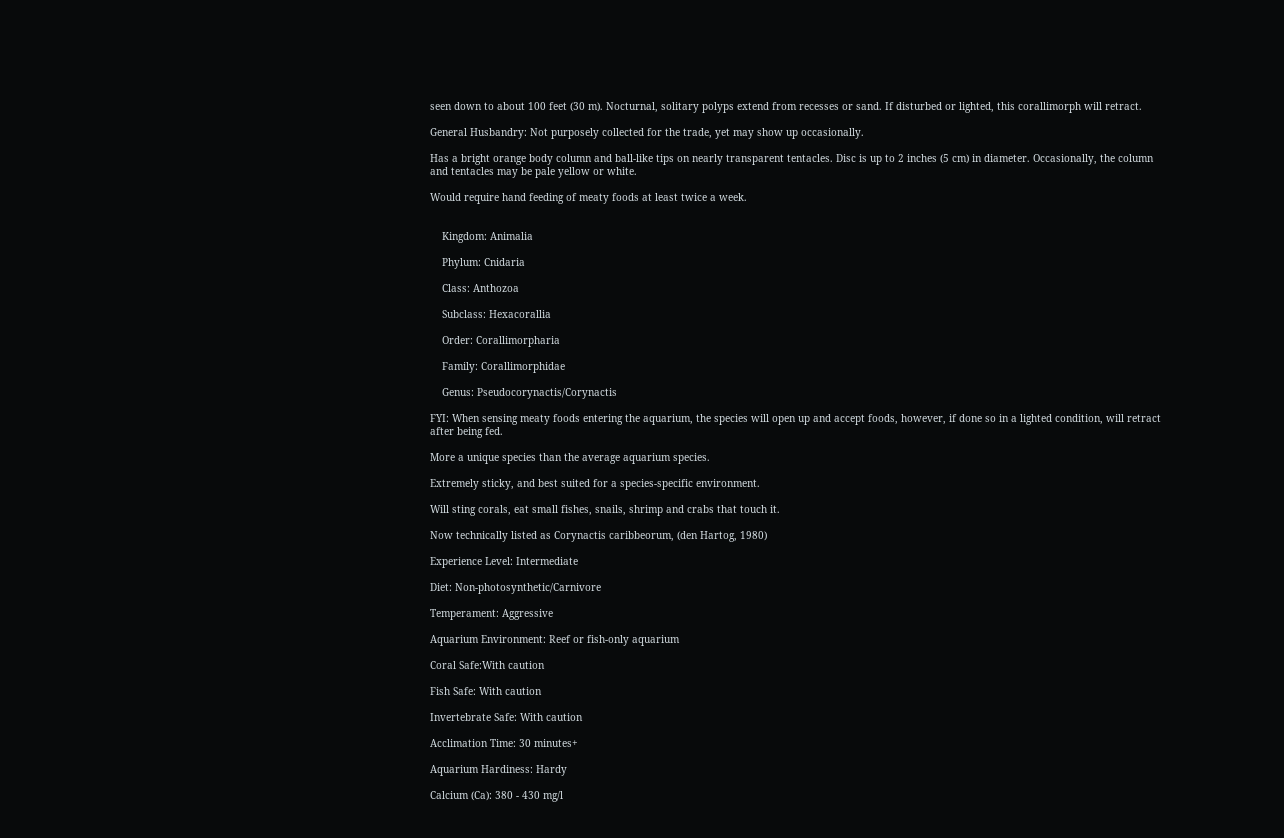seen down to about 100 feet (30 m). Nocturnal, solitary polyps extend from recesses or sand. If disturbed or lighted, this corallimorph will retract.

General Husbandry: Not purposely collected for the trade, yet may show up occasionally.

Has a bright orange body column and ball-like tips on nearly transparent tentacles. Disc is up to 2 inches (5 cm) in diameter. Occasionally, the column and tentacles may be pale yellow or white.

Would require hand feeding of meaty foods at least twice a week.


    Kingdom: Animalia

    Phylum: Cnidaria

    Class: Anthozoa

    Subclass: Hexacorallia

    Order: Corallimorpharia

    Family: Corallimorphidae

    Genus: Pseudocorynactis/Corynactis

FYI: When sensing meaty foods entering the aquarium, the species will open up and accept foods, however, if done so in a lighted condition, will retract after being fed.

More a unique species than the average aquarium species.

Extremely sticky, and best suited for a species-specific environment.

Will sting corals, eat small fishes, snails, shrimp and crabs that touch it.

Now technically listed as Corynactis caribbeorum, (den Hartog, 1980)

Experience Level: Intermediate

Diet: Non-photosynthetic/Carnivore

Temperament: Aggressive

Aquarium Environment: Reef or fish-only aquarium

Coral Safe:With caution

Fish Safe: With caution

Invertebrate Safe: With caution

Acclimation Time: 30 minutes+

Aquarium Hardiness: Hardy

Calcium (Ca): 380 - 430 mg/l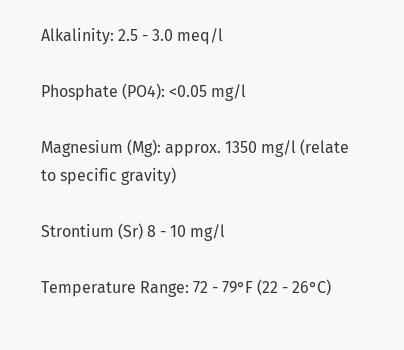Alkalinity: 2.5 - 3.0 meq/l

Phosphate (PO4): <0.05 mg/l

Magnesium (Mg): approx. 1350 mg/l (relate to specific gravity)

Strontium (Sr) 8 - 10 mg/l

Temperature Range: 72 - 79°F (22 - 26°C)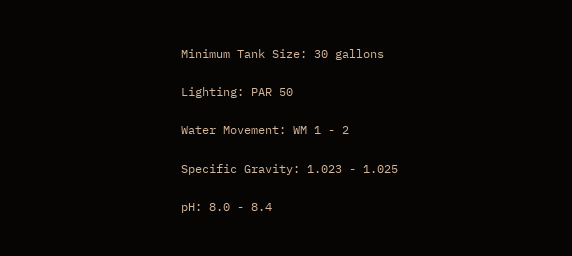Minimum Tank Size: 30 gallons

Lighting: PAR 50

Water Movement: WM 1 - 2

Specific Gravity: 1.023 - 1.025

pH: 8.0 - 8.4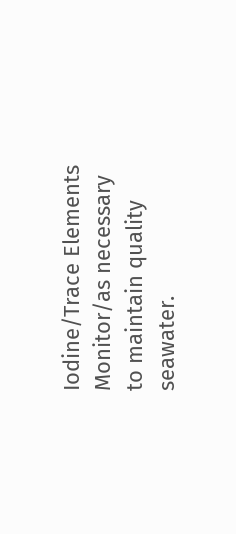Iodine/Trace Elements Monitor/as necessary to maintain quality seawater.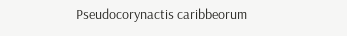Pseudocorynactis caribbeorum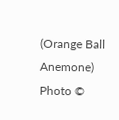(Orange Ball Anemone)
Photo ©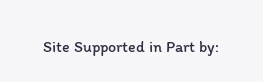Site Supported in Part by: